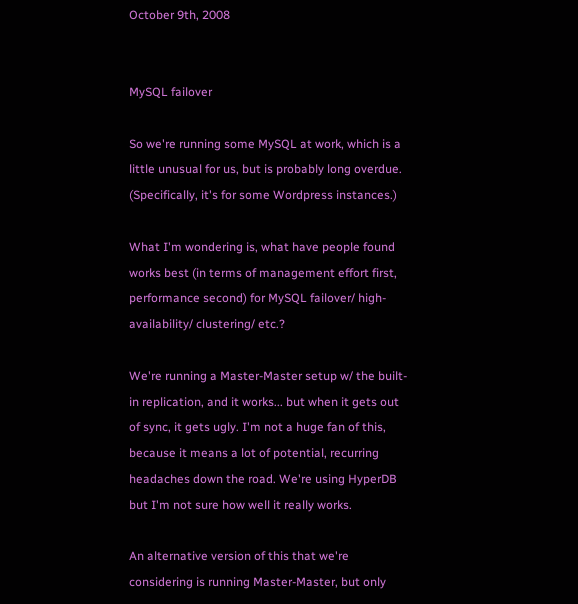October 9th, 2008


MySQL failover

So we're running some MySQL at work, which is a little unusual for us, but is probably long overdue. (Specifically, it's for some Wordpress instances.)

What I'm wondering is, what have people found works best (in terms of management effort first, performance second) for MySQL failover/ high-availability/ clustering/ etc.?

We're running a Master-Master setup w/ the built-in replication, and it works... but when it gets out of sync, it gets ugly. I'm not a huge fan of this, because it means a lot of potential, recurring headaches down the road. We're using HyperDB but I'm not sure how well it really works.

An alternative version of this that we're considering is running Master-Master, but only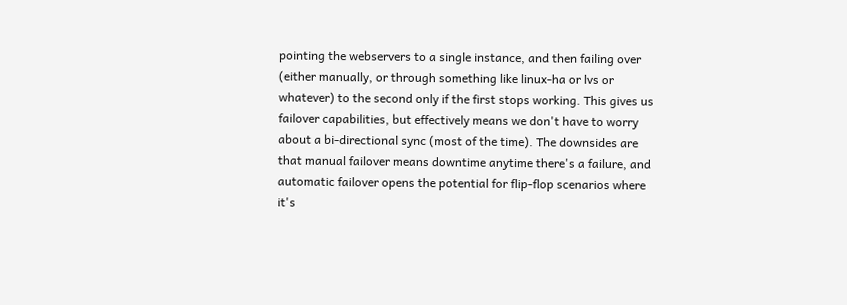pointing the webservers to a single instance, and then failing over (either manually, or through something like linux-ha or lvs or whatever) to the second only if the first stops working. This gives us failover capabilities, but effectively means we don't have to worry about a bi-directional sync (most of the time). The downsides are that manual failover means downtime anytime there's a failure, and automatic failover opens the potential for flip-flop scenarios where it's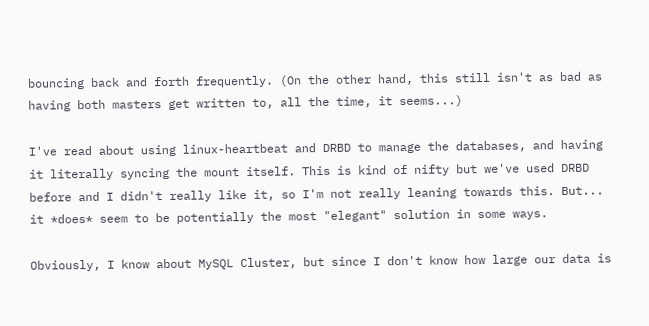bouncing back and forth frequently. (On the other hand, this still isn't as bad as having both masters get written to, all the time, it seems...)

I've read about using linux-heartbeat and DRBD to manage the databases, and having it literally syncing the mount itself. This is kind of nifty but we've used DRBD before and I didn't really like it, so I'm not really leaning towards this. But... it *does* seem to be potentially the most "elegant" solution in some ways.

Obviously, I know about MySQL Cluster, but since I don't know how large our data is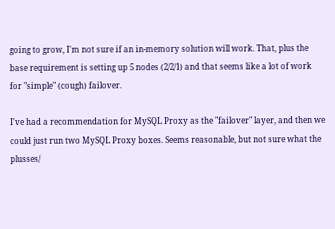going to grow, I'm not sure if an in-memory solution will work. That, plus the base requirement is setting up 5 nodes (2/2/1) and that seems like a lot of work for "simple" (cough) failover.

I've had a recommendation for MySQL Proxy as the "failover" layer, and then we could just run two MySQL Proxy boxes. Seems reasonable, but not sure what the plusses/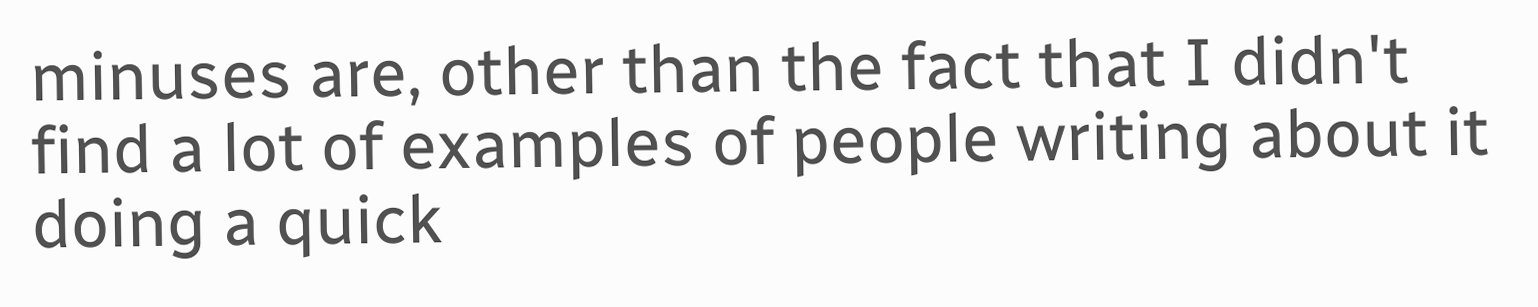minuses are, other than the fact that I didn't find a lot of examples of people writing about it doing a quick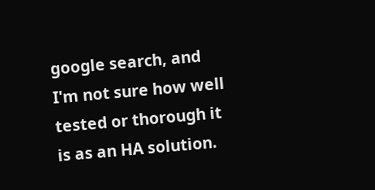google search, and I'm not sure how well tested or thorough it is as an HA solution.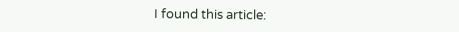I found this article: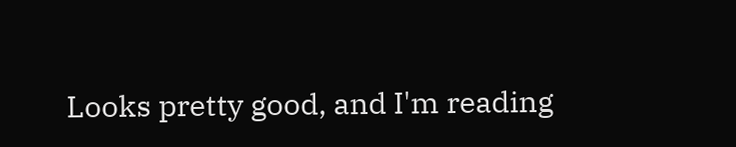Looks pretty good, and I'm reading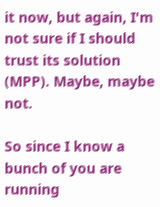it now, but again, I'm not sure if I should trust its solution (MPP). Maybe, maybe not.

So since I know a bunch of you are running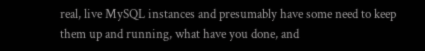real, live MySQL instances and presumably have some need to keep them up and running, what have you done, and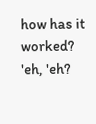how has it worked? 'eh, 'eh?